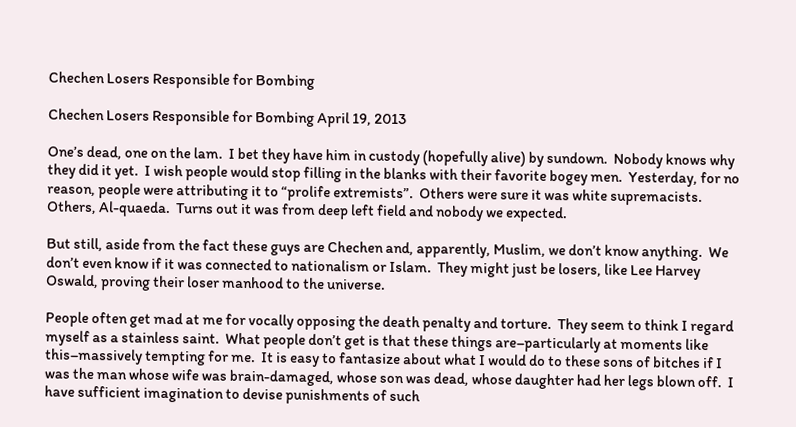Chechen Losers Responsible for Bombing

Chechen Losers Responsible for Bombing April 19, 2013

One’s dead, one on the lam.  I bet they have him in custody (hopefully alive) by sundown.  Nobody knows why they did it yet.  I wish people would stop filling in the blanks with their favorite bogey men.  Yesterday, for no reason, people were attributing it to “prolife extremists”.  Others were sure it was white supremacists.  Others, Al-quaeda.  Turns out it was from deep left field and nobody we expected.

But still, aside from the fact these guys are Chechen and, apparently, Muslim, we don’t know anything.  We don’t even know if it was connected to nationalism or Islam.  They might just be losers, like Lee Harvey Oswald, proving their loser manhood to the universe.

People often get mad at me for vocally opposing the death penalty and torture.  They seem to think I regard myself as a stainless saint.  What people don’t get is that these things are–particularly at moments like this–massively tempting for me.  It is easy to fantasize about what I would do to these sons of bitches if I was the man whose wife was brain-damaged, whose son was dead, whose daughter had her legs blown off.  I have sufficient imagination to devise punishments of such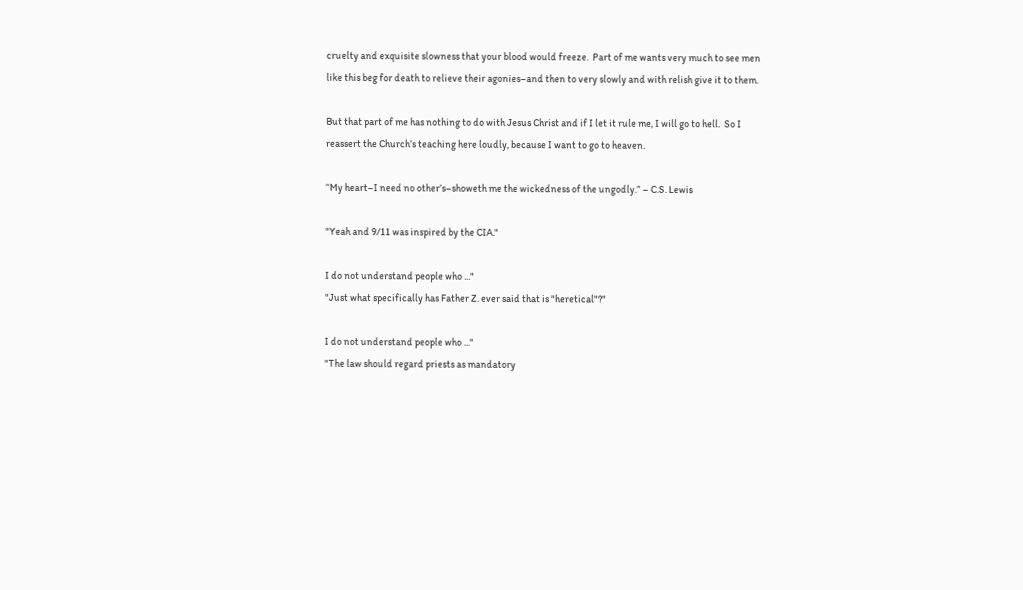cruelty and exquisite slowness that your blood would freeze.  Part of me wants very much to see men like this beg for death to relieve their agonies–and then to very slowly and with relish give it to them.

But that part of me has nothing to do with Jesus Christ and if I let it rule me, I will go to hell.  So I reassert the Church’s teaching here loudly, because I want to go to heaven.

“My heart–I need no other’s–showeth me the wickedness of the ungodly.” – C.S. Lewis

"Yeah and 9/11 was inspired by the CIA."

I do not understand people who ..."
"Just what specifically has Father Z. ever said that is "heretical"?"

I do not understand people who ..."
"The law should regard priests as mandatory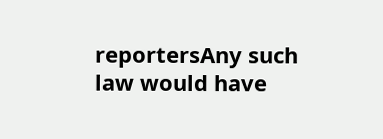reportersAny such law would have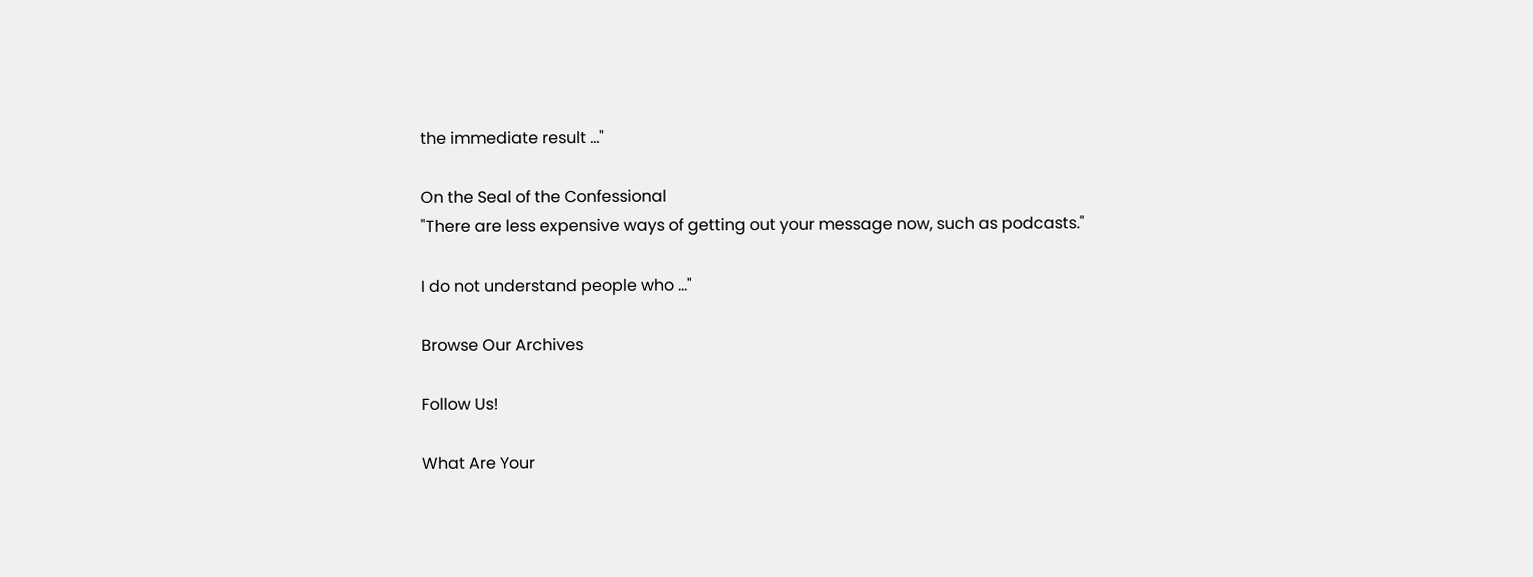the immediate result ..."

On the Seal of the Confessional
"There are less expensive ways of getting out your message now, such as podcasts."

I do not understand people who ..."

Browse Our Archives

Follow Us!

What Are Your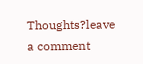Thoughts?leave a comment